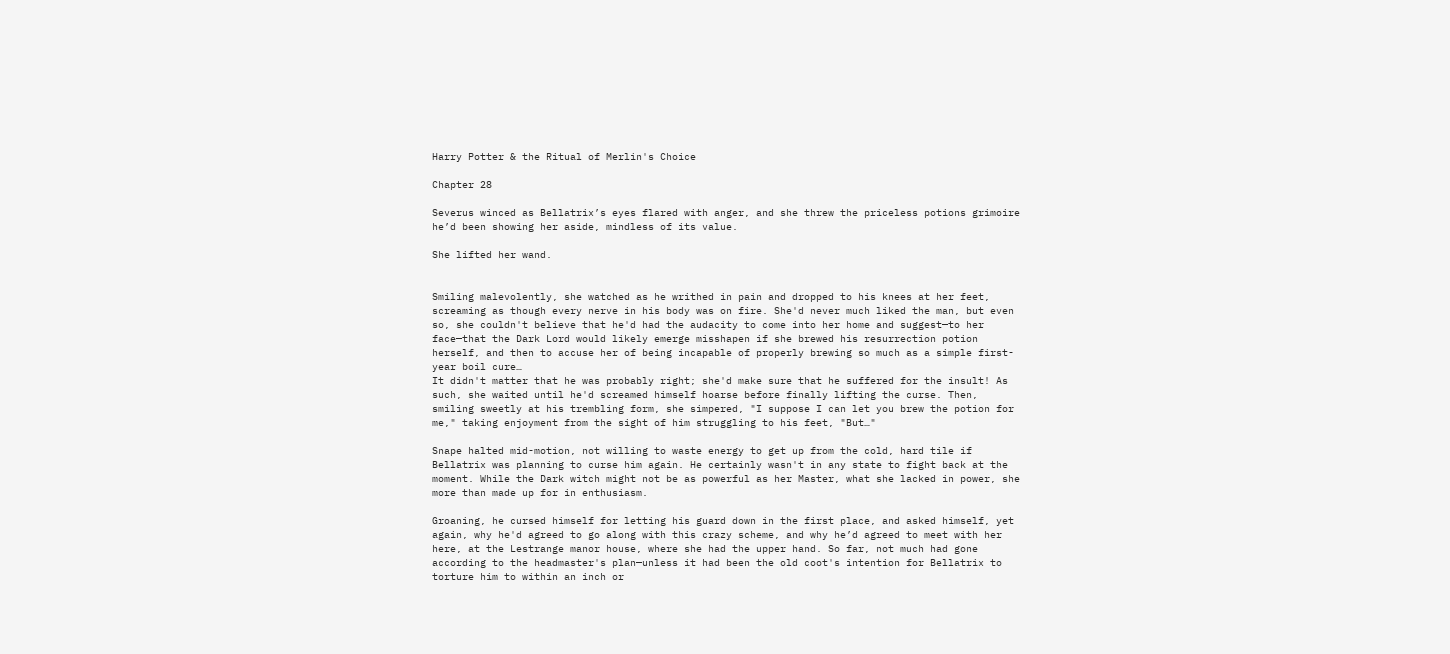Harry Potter & the Ritual of Merlin's Choice

Chapter 28

Severus winced as Bellatrix’s eyes flared with anger, and she threw the priceless potions grimoire he’d been showing her aside, mindless of its value.

She lifted her wand.


Smiling malevolently, she watched as he writhed in pain and dropped to his knees at her feet, screaming as though every nerve in his body was on fire. She'd never much liked the man, but even so, she couldn't believe that he'd had the audacity to come into her home and suggest—to her face—that the Dark Lord would likely emerge misshapen if she brewed his resurrection potion herself, and then to accuse her of being incapable of properly brewing so much as a simple first-year boil cure…
It didn't matter that he was probably right; she'd make sure that he suffered for the insult! As such, she waited until he'd screamed himself hoarse before finally lifting the curse. Then, smiling sweetly at his trembling form, she simpered, "I suppose I can let you brew the potion for me," taking enjoyment from the sight of him struggling to his feet, "But…"

Snape halted mid-motion, not willing to waste energy to get up from the cold, hard tile if Bellatrix was planning to curse him again. He certainly wasn't in any state to fight back at the moment. While the Dark witch might not be as powerful as her Master, what she lacked in power, she more than made up for in enthusiasm.

Groaning, he cursed himself for letting his guard down in the first place, and asked himself, yet again, why he'd agreed to go along with this crazy scheme, and why he’d agreed to meet with her here, at the Lestrange manor house, where she had the upper hand. So far, not much had gone according to the headmaster's plan—unless it had been the old coot's intention for Bellatrix to torture him to within an inch or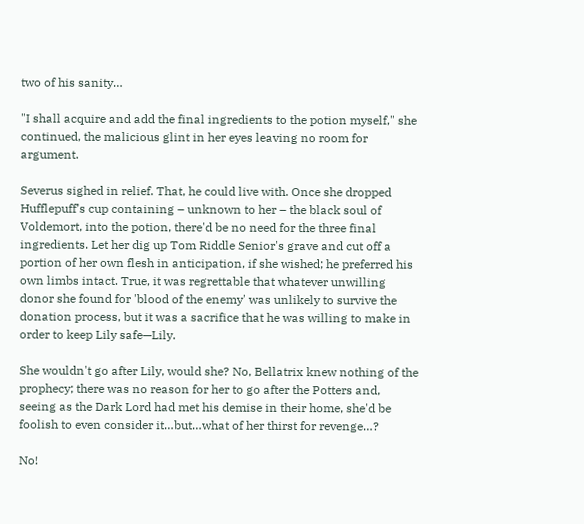two of his sanity…

"I shall acquire and add the final ingredients to the potion myself," she continued, the malicious glint in her eyes leaving no room for argument.

Severus sighed in relief. That, he could live with. Once she dropped Hufflepuff’s cup containing – unknown to her – the black soul of Voldemort, into the potion, there'd be no need for the three final ingredients. Let her dig up Tom Riddle Senior's grave and cut off a portion of her own flesh in anticipation, if she wished; he preferred his own limbs intact. True, it was regrettable that whatever unwilling donor she found for 'blood of the enemy' was unlikely to survive the donation process, but it was a sacrifice that he was willing to make in order to keep Lily safe—Lily.

She wouldn't go after Lily, would she? No, Bellatrix knew nothing of the prophecy; there was no reason for her to go after the Potters and, seeing as the Dark Lord had met his demise in their home, she'd be foolish to even consider it…but…what of her thirst for revenge…?

No!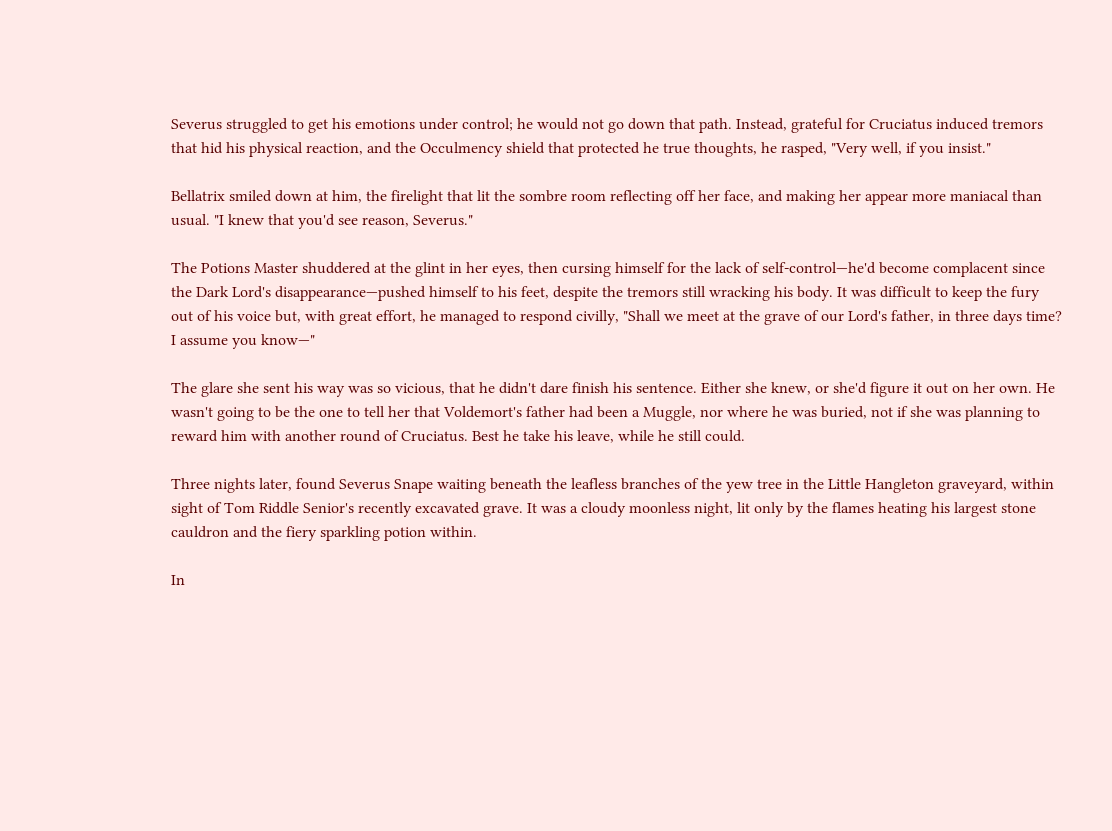Severus struggled to get his emotions under control; he would not go down that path. Instead, grateful for Cruciatus induced tremors that hid his physical reaction, and the Occulmency shield that protected he true thoughts, he rasped, "Very well, if you insist."

Bellatrix smiled down at him, the firelight that lit the sombre room reflecting off her face, and making her appear more maniacal than usual. "I knew that you'd see reason, Severus."

The Potions Master shuddered at the glint in her eyes, then cursing himself for the lack of self-control—he'd become complacent since the Dark Lord's disappearance—pushed himself to his feet, despite the tremors still wracking his body. It was difficult to keep the fury out of his voice but, with great effort, he managed to respond civilly, "Shall we meet at the grave of our Lord's father, in three days time? I assume you know—"

The glare she sent his way was so vicious, that he didn't dare finish his sentence. Either she knew, or she'd figure it out on her own. He wasn't going to be the one to tell her that Voldemort's father had been a Muggle, nor where he was buried, not if she was planning to reward him with another round of Cruciatus. Best he take his leave, while he still could.

Three nights later, found Severus Snape waiting beneath the leafless branches of the yew tree in the Little Hangleton graveyard, within sight of Tom Riddle Senior's recently excavated grave. It was a cloudy moonless night, lit only by the flames heating his largest stone cauldron and the fiery sparkling potion within.

In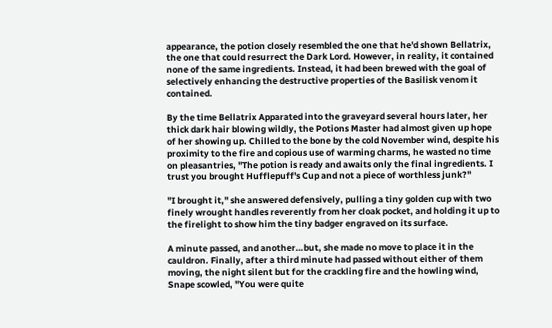appearance, the potion closely resembled the one that he'd shown Bellatrix, the one that could resurrect the Dark Lord. However, in reality, it contained none of the same ingredients. Instead, it had been brewed with the goal of selectively enhancing the destructive properties of the Basilisk venom it contained.

By the time Bellatrix Apparated into the graveyard several hours later, her thick dark hair blowing wildly, the Potions Master had almost given up hope of her showing up. Chilled to the bone by the cold November wind, despite his proximity to the fire and copious use of warming charms, he wasted no time on pleasantries, "The potion is ready and awaits only the final ingredients. I trust you brought Hufflepuff's Cup and not a piece of worthless junk?"

"I brought it," she answered defensively, pulling a tiny golden cup with two finely wrought handles reverently from her cloak pocket, and holding it up to the firelight to show him the tiny badger engraved on its surface.

A minute passed, and another…but, she made no move to place it in the cauldron. Finally, after a third minute had passed without either of them moving, the night silent but for the crackling fire and the howling wind, Snape scowled, "You were quite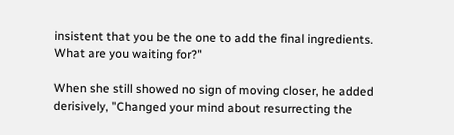insistent that you be the one to add the final ingredients. What are you waiting for?"

When she still showed no sign of moving closer, he added derisively, "Changed your mind about resurrecting the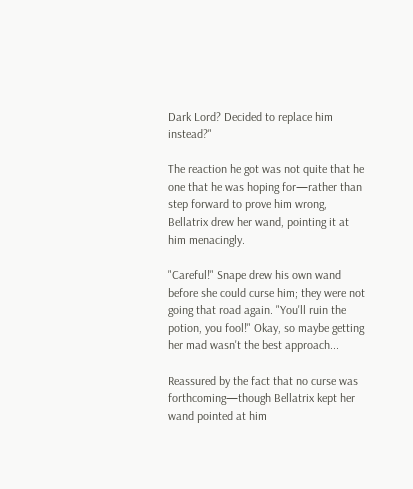Dark Lord? Decided to replace him instead?"

The reaction he got was not quite that he one that he was hoping for—rather than step forward to prove him wrong, Bellatrix drew her wand, pointing it at him menacingly.

"Careful!" Snape drew his own wand before she could curse him; they were not going that road again. "You'll ruin the potion, you fool!" Okay, so maybe getting her mad wasn't the best approach...

Reassured by the fact that no curse was forthcoming—though Bellatrix kept her wand pointed at him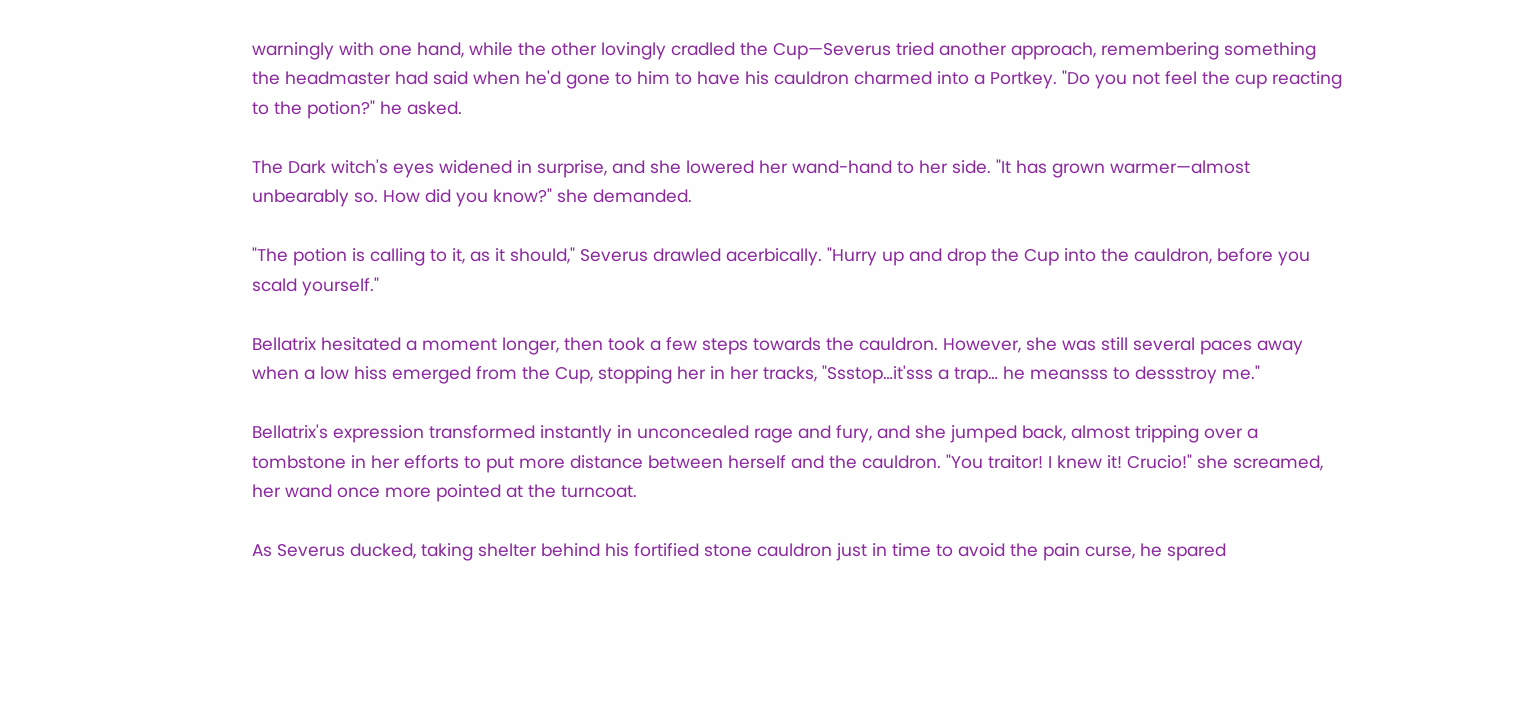warningly with one hand, while the other lovingly cradled the Cup—Severus tried another approach, remembering something the headmaster had said when he'd gone to him to have his cauldron charmed into a Portkey. "Do you not feel the cup reacting to the potion?" he asked.

The Dark witch's eyes widened in surprise, and she lowered her wand-hand to her side. "It has grown warmer—almost unbearably so. How did you know?" she demanded.

"The potion is calling to it, as it should," Severus drawled acerbically. "Hurry up and drop the Cup into the cauldron, before you scald yourself."

Bellatrix hesitated a moment longer, then took a few steps towards the cauldron. However, she was still several paces away when a low hiss emerged from the Cup, stopping her in her tracks, "Ssstop…it'sss a trap… he meansss to dessstroy me."

Bellatrix's expression transformed instantly in unconcealed rage and fury, and she jumped back, almost tripping over a tombstone in her efforts to put more distance between herself and the cauldron. "You traitor! I knew it! Crucio!" she screamed, her wand once more pointed at the turncoat.

As Severus ducked, taking shelter behind his fortified stone cauldron just in time to avoid the pain curse, he spared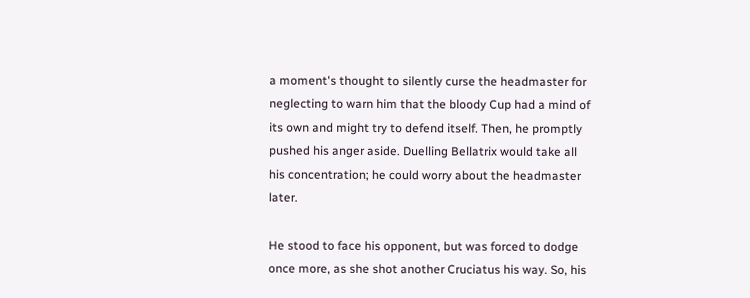a moment's thought to silently curse the headmaster for neglecting to warn him that the bloody Cup had a mind of its own and might try to defend itself. Then, he promptly pushed his anger aside. Duelling Bellatrix would take all his concentration; he could worry about the headmaster later.

He stood to face his opponent, but was forced to dodge once more, as she shot another Cruciatus his way. So, his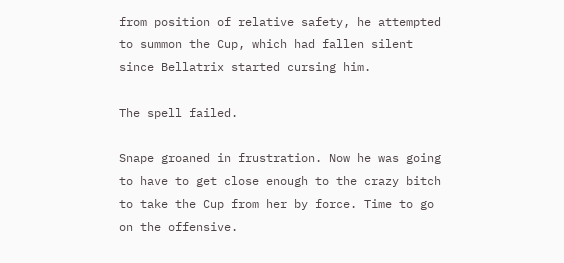from position of relative safety, he attempted to summon the Cup, which had fallen silent since Bellatrix started cursing him.

The spell failed.

Snape groaned in frustration. Now he was going to have to get close enough to the crazy bitch to take the Cup from her by force. Time to go on the offensive.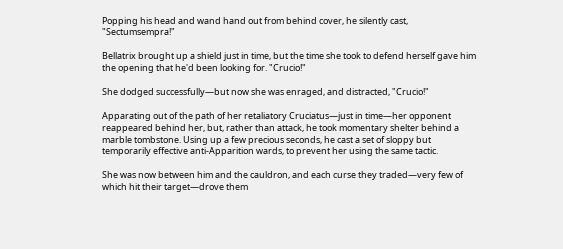Popping his head and wand hand out from behind cover, he silently cast, "Sectumsempra!"

Bellatrix brought up a shield just in time, but the time she took to defend herself gave him the opening that he'd been looking for. "Crucio!"

She dodged successfully—but now she was enraged, and distracted, "Crucio!"

Apparating out of the path of her retaliatory Cruciatus—just in time—her opponent reappeared behind her, but, rather than attack, he took momentary shelter behind a marble tombstone. Using up a few precious seconds, he cast a set of sloppy but temporarily effective anti-Apparition wards, to prevent her using the same tactic.

She was now between him and the cauldron, and each curse they traded—very few of which hit their target—drove them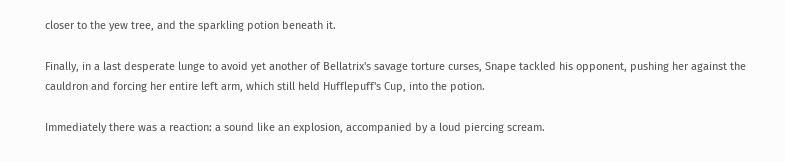closer to the yew tree, and the sparkling potion beneath it.

Finally, in a last desperate lunge to avoid yet another of Bellatrix's savage torture curses, Snape tackled his opponent, pushing her against the cauldron and forcing her entire left arm, which still held Hufflepuff's Cup, into the potion.

Immediately there was a reaction: a sound like an explosion, accompanied by a loud piercing scream.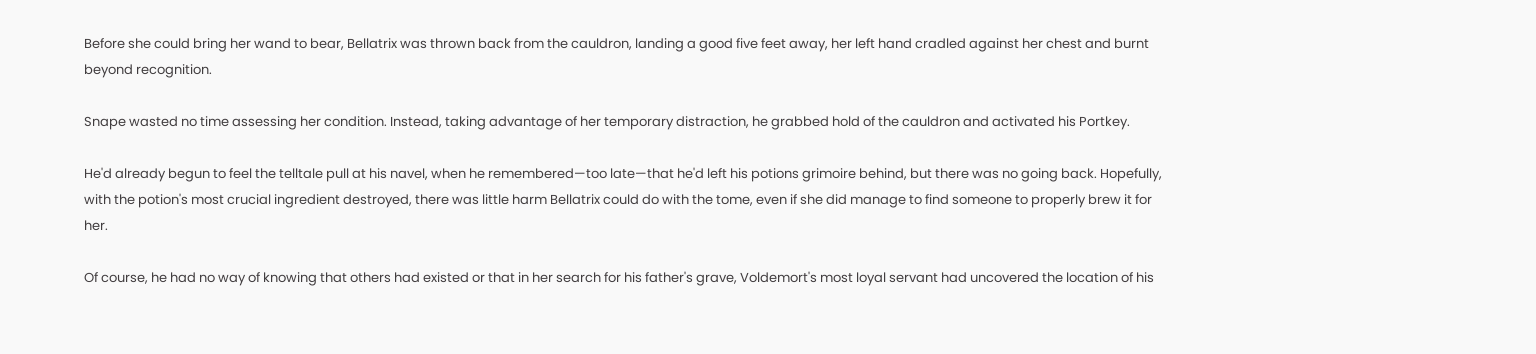Before she could bring her wand to bear, Bellatrix was thrown back from the cauldron, landing a good five feet away, her left hand cradled against her chest and burnt beyond recognition.

Snape wasted no time assessing her condition. Instead, taking advantage of her temporary distraction, he grabbed hold of the cauldron and activated his Portkey.

He'd already begun to feel the telltale pull at his navel, when he remembered—too late—that he'd left his potions grimoire behind, but there was no going back. Hopefully, with the potion's most crucial ingredient destroyed, there was little harm Bellatrix could do with the tome, even if she did manage to find someone to properly brew it for her.

Of course, he had no way of knowing that others had existed or that in her search for his father's grave, Voldemort's most loyal servant had uncovered the location of his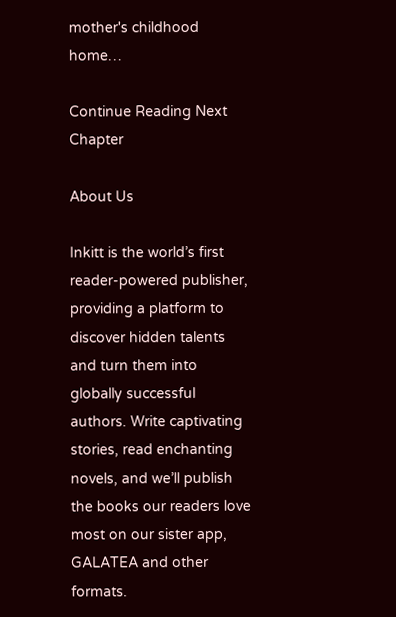mother's childhood home…

Continue Reading Next Chapter

About Us

Inkitt is the world’s first reader-powered publisher, providing a platform to discover hidden talents and turn them into globally successful authors. Write captivating stories, read enchanting novels, and we’ll publish the books our readers love most on our sister app, GALATEA and other formats.